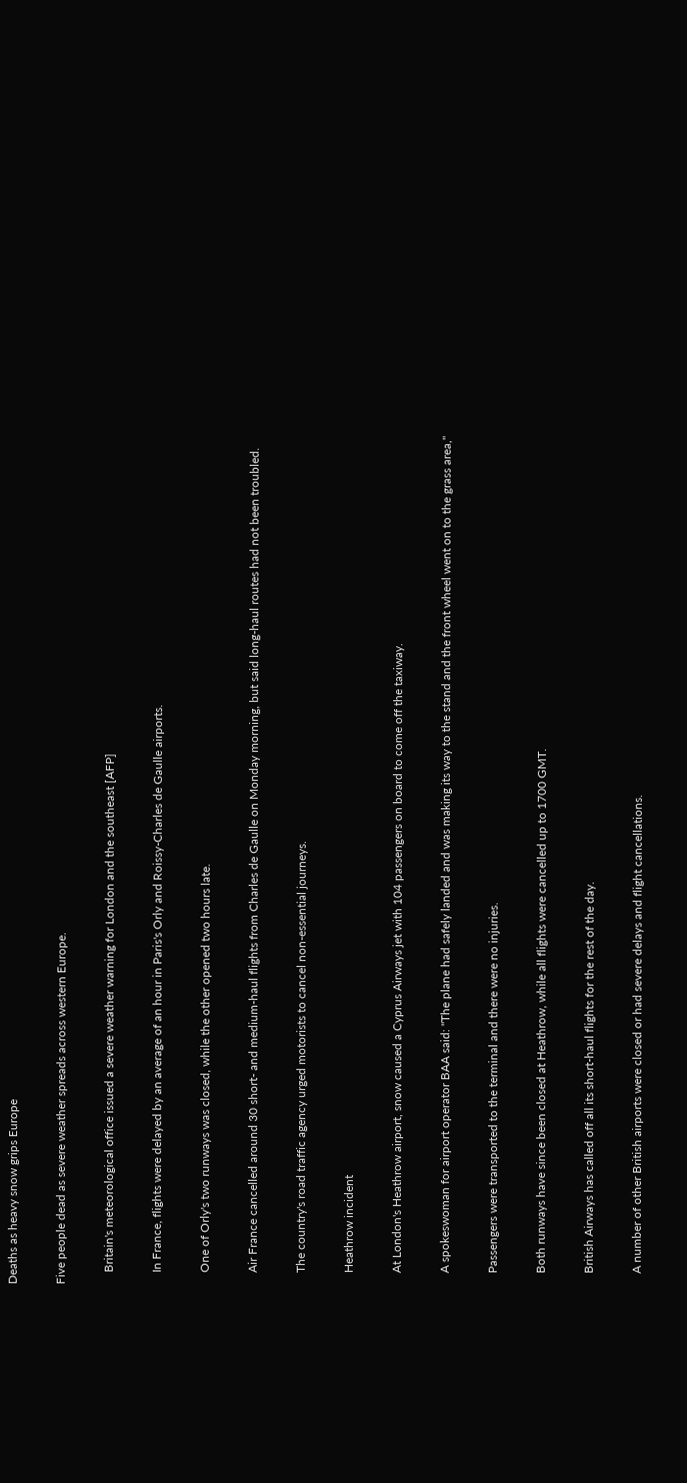Deaths as heavy snow grips Europe

Five people dead as severe weather spreads across western Europe.

    Britain's meteorological office issued a severe weather warning for London and the southeast [AFP]

    In France, flights were delayed by an average of an hour in Paris's Orly and Roissy-Charles de Gaulle airports.

    One of Orly's two runways was closed, while the other opened two hours late.

    Air France cancelled around 30 short- and medium-haul flights from Charles de Gaulle on Monday morning, but said long-haul routes had not been troubled.

    The country's road traffic agency urged motorists to cancel non-essential journeys.

    Heathrow incident

    At London's Heathrow airport, snow caused a Cyprus Airways jet with 104 passengers on board to come off the taxiway.

    A spokeswoman for airport operator BAA said: "The plane had safely landed and was making its way to the stand and the front wheel went on to the grass area,"

    Passengers were transported to the terminal and there were no injuries.

    Both runways have since been closed at Heathrow, while all flights were cancelled up to 1700 GMT.

    British Airways has called off all its short-haul flights for the rest of the day.

    A number of other British airports were closed or had severe delays and flight cancellations.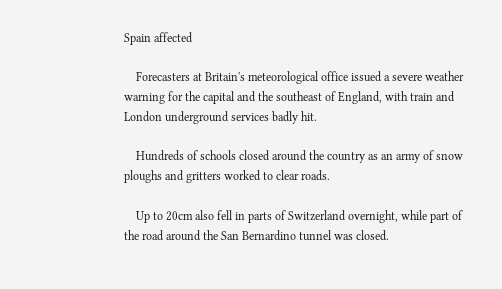Spain affected

    Forecasters at Britain's meteorological office issued a severe weather warning for the capital and the southeast of England, with train and London underground services badly hit.

    Hundreds of schools closed around the country as an army of snow ploughs and gritters worked to clear roads.

    Up to 20cm also fell in parts of Switzerland overnight, while part of the road around the San Bernardino tunnel was closed.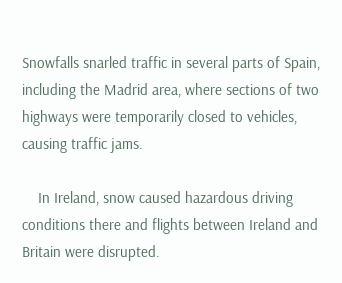Snowfalls snarled traffic in several parts of Spain, including the Madrid area, where sections of two highways were temporarily closed to vehicles, causing traffic jams.

    In Ireland, snow caused hazardous driving conditions there and flights between Ireland and Britain were disrupted.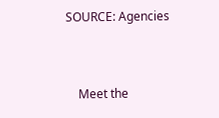SOURCE: Agencies


    Meet the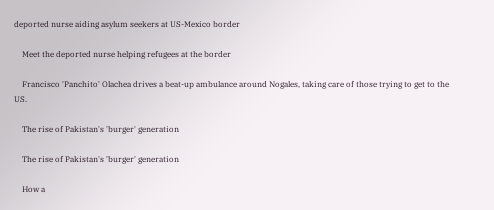deported nurse aiding asylum seekers at US-Mexico border

    Meet the deported nurse helping refugees at the border

    Francisco 'Panchito' Olachea drives a beat-up ambulance around Nogales, taking care of those trying to get to the US.

    The rise of Pakistan's 'burger' generation

    The rise of Pakistan's 'burger' generation

    How a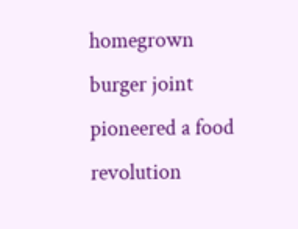homegrown burger joint pioneered a food revolution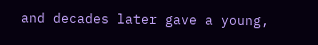and decades later gave a young,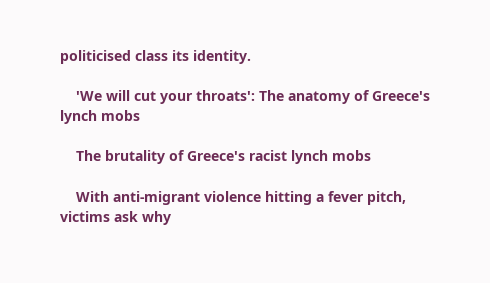politicised class its identity.

    'We will cut your throats': The anatomy of Greece's lynch mobs

    The brutality of Greece's racist lynch mobs

    With anti-migrant violence hitting a fever pitch, victims ask why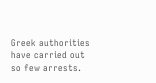Greek authorities have carried out so few arrests.